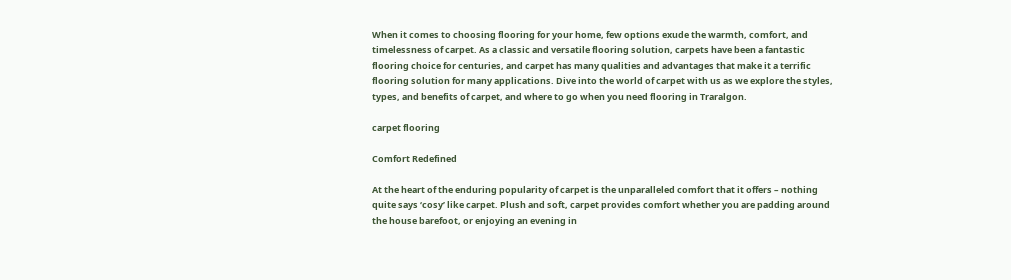When it comes to choosing flooring for your home, few options exude the warmth, comfort, and timelessness of carpet. As a classic and versatile flooring solution, carpets have been a fantastic flooring choice for centuries, and carpet has many qualities and advantages that make it a terrific flooring solution for many applications. Dive into the world of carpet with us as we explore the styles, types, and benefits of carpet, and where to go when you need flooring in Traralgon.

carpet flooring

Comfort Redefined

At the heart of the enduring popularity of carpet is the unparalleled comfort that it offers – nothing quite says ‘cosy’ like carpet. Plush and soft, carpet provides comfort whether you are padding around the house barefoot, or enjoying an evening in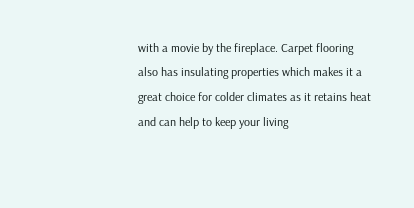with a movie by the fireplace. Carpet flooring also has insulating properties which makes it a great choice for colder climates as it retains heat and can help to keep your living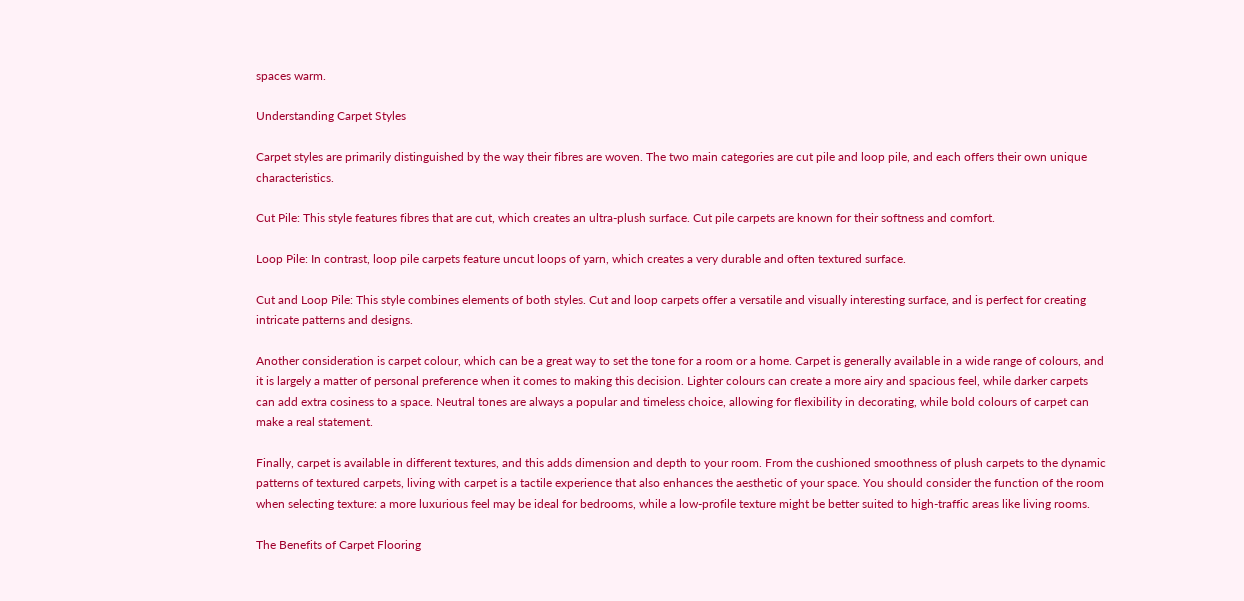spaces warm.

Understanding Carpet Styles

Carpet styles are primarily distinguished by the way their fibres are woven. The two main categories are cut pile and loop pile, and each offers their own unique characteristics.

Cut Pile: This style features fibres that are cut, which creates an ultra-plush surface. Cut pile carpets are known for their softness and comfort.

Loop Pile: In contrast, loop pile carpets feature uncut loops of yarn, which creates a very durable and often textured surface.

Cut and Loop Pile: This style combines elements of both styles. Cut and loop carpets offer a versatile and visually interesting surface, and is perfect for creating intricate patterns and designs.

Another consideration is carpet colour, which can be a great way to set the tone for a room or a home. Carpet is generally available in a wide range of colours, and it is largely a matter of personal preference when it comes to making this decision. Lighter colours can create a more airy and spacious feel, while darker carpets can add extra cosiness to a space. Neutral tones are always a popular and timeless choice, allowing for flexibility in decorating, while bold colours of carpet can make a real statement.

Finally, carpet is available in different textures, and this adds dimension and depth to your room. From the cushioned smoothness of plush carpets to the dynamic patterns of textured carpets, living with carpet is a tactile experience that also enhances the aesthetic of your space. You should consider the function of the room when selecting texture: a more luxurious feel may be ideal for bedrooms, while a low-profile texture might be better suited to high-traffic areas like living rooms.

The Benefits of Carpet Flooring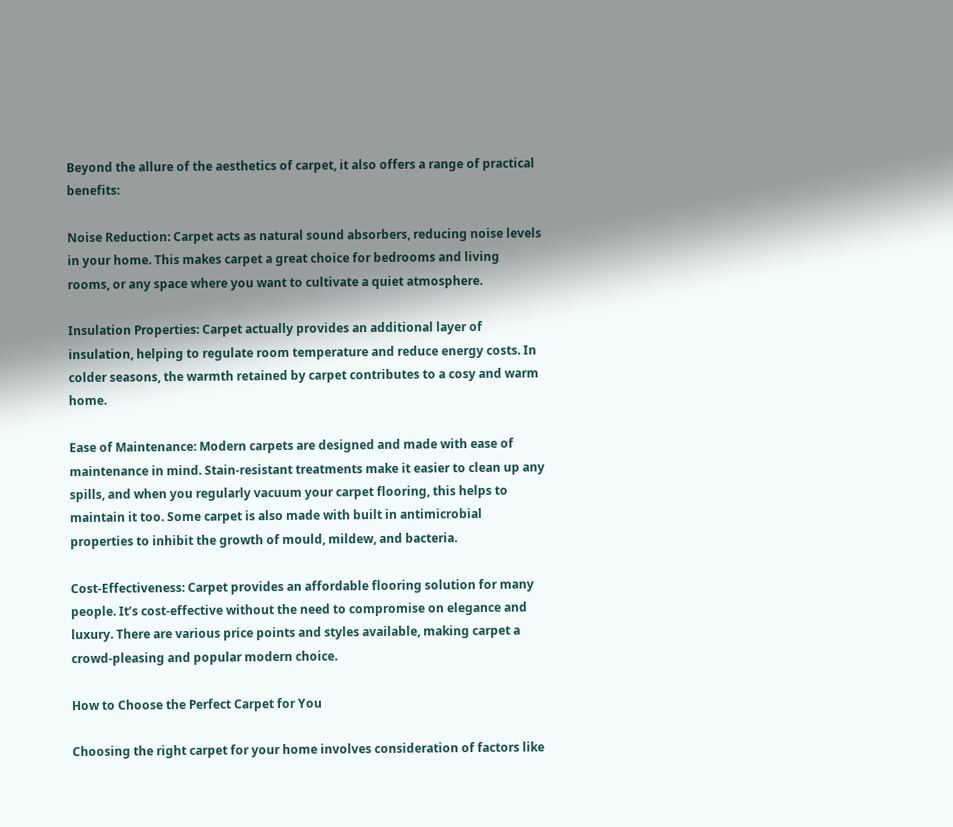Beyond the allure of the aesthetics of carpet, it also offers a range of practical benefits:

Noise Reduction: Carpet acts as natural sound absorbers, reducing noise levels in your home. This makes carpet a great choice for bedrooms and living rooms, or any space where you want to cultivate a quiet atmosphere.

Insulation Properties: Carpet actually provides an additional layer of insulation, helping to regulate room temperature and reduce energy costs. In colder seasons, the warmth retained by carpet contributes to a cosy and warm home.

Ease of Maintenance: Modern carpets are designed and made with ease of maintenance in mind. Stain-resistant treatments make it easier to clean up any spills, and when you regularly vacuum your carpet flooring, this helps to maintain it too. Some carpet is also made with built in antimicrobial properties to inhibit the growth of mould, mildew, and bacteria.

Cost-Effectiveness: Carpet provides an affordable flooring solution for many people. It’s cost-effective without the need to compromise on elegance and luxury. There are various price points and styles available, making carpet a crowd-pleasing and popular modern choice.

How to Choose the Perfect Carpet for You

Choosing the right carpet for your home involves consideration of factors like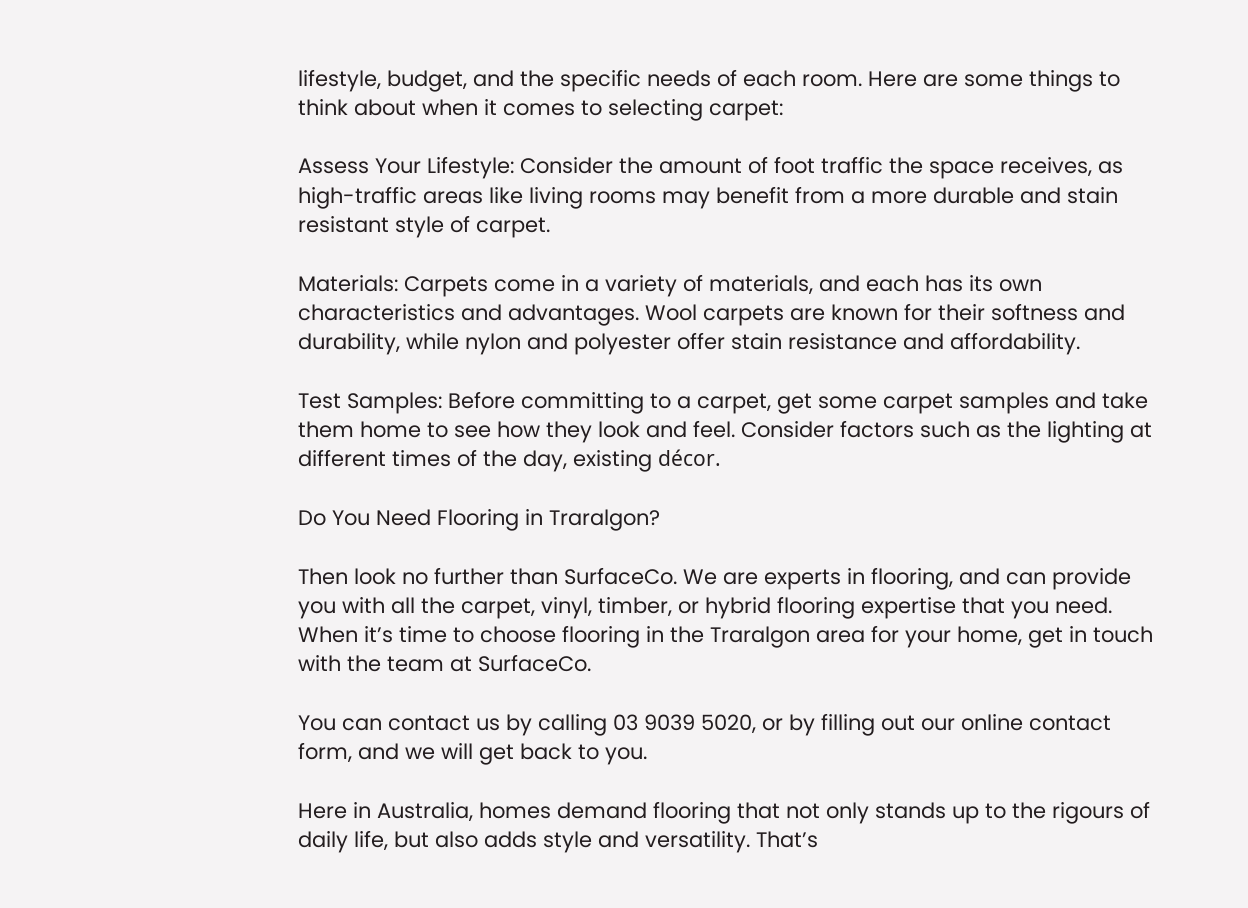lifestyle, budget, and the specific needs of each room. Here are some things to think about when it comes to selecting carpet:

Assess Your Lifestyle: Consider the amount of foot traffic the space receives, as high-traffic areas like living rooms may benefit from a more durable and stain resistant style of carpet.

Materials: Carpets come in a variety of materials, and each has its own characteristics and advantages. Wool carpets are known for their softness and durability, while nylon and polyester offer stain resistance and affordability.

Test Samples: Before committing to a carpet, get some carpet samples and take them home to see how they look and feel. Consider factors such as the lighting at different times of the day, existing décor.

Do You Need Flooring in Traralgon?

Then look no further than SurfaceCo. We are experts in flooring, and can provide you with all the carpet, vinyl, timber, or hybrid flooring expertise that you need. When it’s time to choose flooring in the Traralgon area for your home, get in touch with the team at SurfaceCo.

You can contact us by calling 03 9039 5020, or by filling out our online contact form, and we will get back to you.

Here in Australia, homes demand flooring that not only stands up to the rigours of daily life, but also adds style and versatility. That’s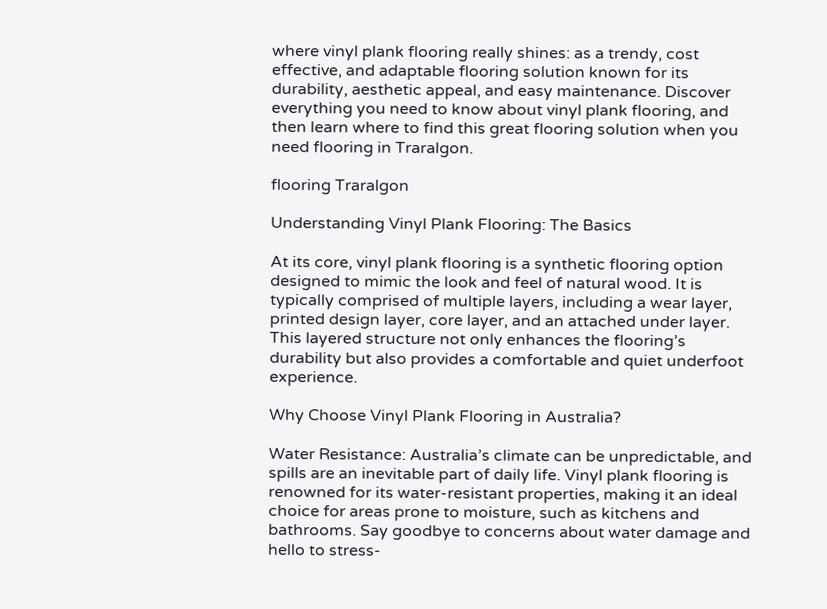where vinyl plank flooring really shines: as a trendy, cost effective, and adaptable flooring solution known for its durability, aesthetic appeal, and easy maintenance. Discover everything you need to know about vinyl plank flooring, and then learn where to find this great flooring solution when you need flooring in Traralgon.

flooring Traralgon

Understanding Vinyl Plank Flooring: The Basics

At its core, vinyl plank flooring is a synthetic flooring option designed to mimic the look and feel of natural wood. It is typically comprised of multiple layers, including a wear layer, printed design layer, core layer, and an attached under layer. This layered structure not only enhances the flooring’s durability but also provides a comfortable and quiet underfoot experience.

Why Choose Vinyl Plank Flooring in Australia?

Water Resistance: Australia’s climate can be unpredictable, and spills are an inevitable part of daily life. Vinyl plank flooring is renowned for its water-resistant properties, making it an ideal choice for areas prone to moisture, such as kitchens and bathrooms. Say goodbye to concerns about water damage and hello to stress-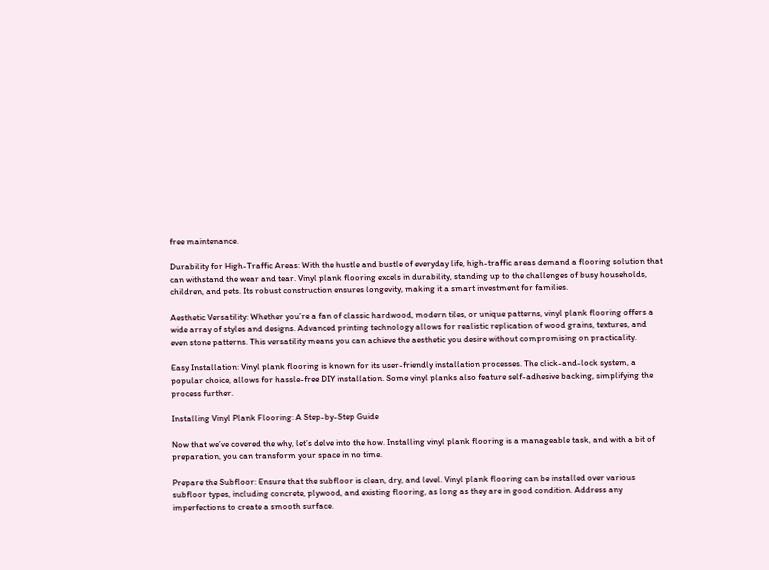free maintenance.

Durability for High-Traffic Areas: With the hustle and bustle of everyday life, high-traffic areas demand a flooring solution that can withstand the wear and tear. Vinyl plank flooring excels in durability, standing up to the challenges of busy households, children, and pets. Its robust construction ensures longevity, making it a smart investment for families.

Aesthetic Versatility: Whether you’re a fan of classic hardwood, modern tiles, or unique patterns, vinyl plank flooring offers a wide array of styles and designs. Advanced printing technology allows for realistic replication of wood grains, textures, and even stone patterns. This versatility means you can achieve the aesthetic you desire without compromising on practicality.

Easy Installation: Vinyl plank flooring is known for its user-friendly installation processes. The click-and-lock system, a popular choice, allows for hassle-free DIY installation. Some vinyl planks also feature self-adhesive backing, simplifying the process further.

Installing Vinyl Plank Flooring: A Step-by-Step Guide

Now that we’ve covered the why, let’s delve into the how. Installing vinyl plank flooring is a manageable task, and with a bit of preparation, you can transform your space in no time.

Prepare the Subfloor: Ensure that the subfloor is clean, dry, and level. Vinyl plank flooring can be installed over various subfloor types, including concrete, plywood, and existing flooring, as long as they are in good condition. Address any imperfections to create a smooth surface.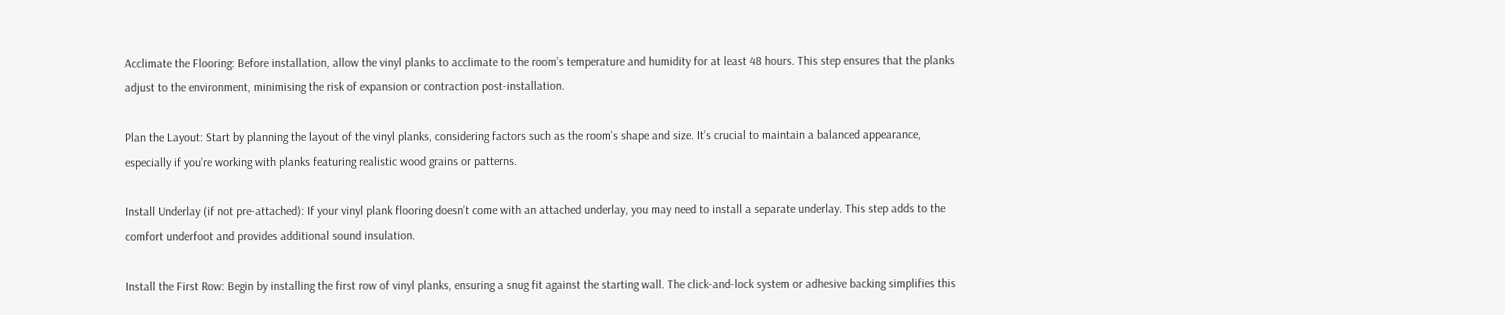Acclimate the Flooring: Before installation, allow the vinyl planks to acclimate to the room’s temperature and humidity for at least 48 hours. This step ensures that the planks adjust to the environment, minimising the risk of expansion or contraction post-installation.

Plan the Layout: Start by planning the layout of the vinyl planks, considering factors such as the room’s shape and size. It’s crucial to maintain a balanced appearance, especially if you’re working with planks featuring realistic wood grains or patterns.

Install Underlay (if not pre-attached): If your vinyl plank flooring doesn’t come with an attached underlay, you may need to install a separate underlay. This step adds to the comfort underfoot and provides additional sound insulation.

Install the First Row: Begin by installing the first row of vinyl planks, ensuring a snug fit against the starting wall. The click-and-lock system or adhesive backing simplifies this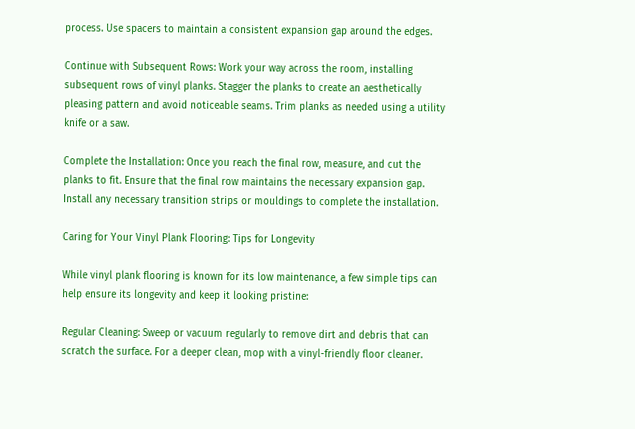process. Use spacers to maintain a consistent expansion gap around the edges.

Continue with Subsequent Rows: Work your way across the room, installing subsequent rows of vinyl planks. Stagger the planks to create an aesthetically pleasing pattern and avoid noticeable seams. Trim planks as needed using a utility knife or a saw.

Complete the Installation: Once you reach the final row, measure, and cut the planks to fit. Ensure that the final row maintains the necessary expansion gap. Install any necessary transition strips or mouldings to complete the installation.

Caring for Your Vinyl Plank Flooring: Tips for Longevity

While vinyl plank flooring is known for its low maintenance, a few simple tips can help ensure its longevity and keep it looking pristine:

Regular Cleaning: Sweep or vacuum regularly to remove dirt and debris that can scratch the surface. For a deeper clean, mop with a vinyl-friendly floor cleaner.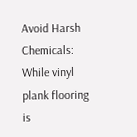Avoid Harsh Chemicals: While vinyl plank flooring is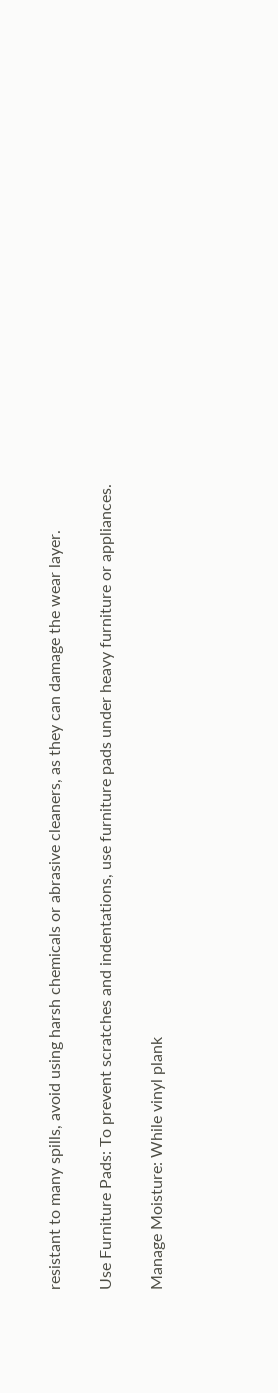resistant to many spills, avoid using harsh chemicals or abrasive cleaners, as they can damage the wear layer.

Use Furniture Pads: To prevent scratches and indentations, use furniture pads under heavy furniture or appliances.

Manage Moisture: While vinyl plank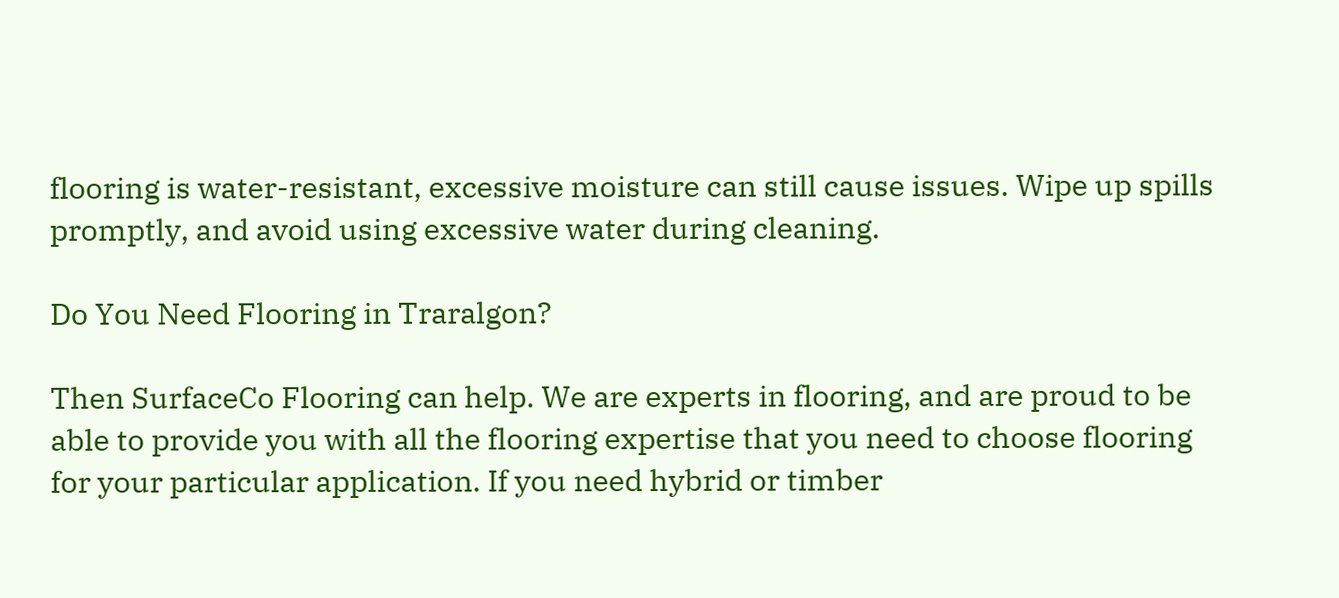flooring is water-resistant, excessive moisture can still cause issues. Wipe up spills promptly, and avoid using excessive water during cleaning.

Do You Need Flooring in Traralgon?

Then SurfaceCo Flooring can help. We are experts in flooring, and are proud to be able to provide you with all the flooring expertise that you need to choose flooring for your particular application. If you need hybrid or timber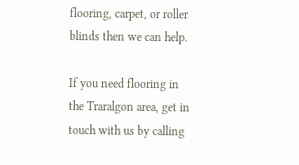flooring, carpet, or roller blinds then we can help.

If you need flooring in the Traralgon area, get in touch with us by calling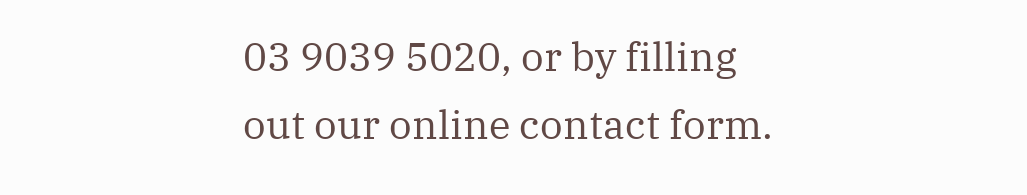03 9039 5020, or by filling out our online contact form.